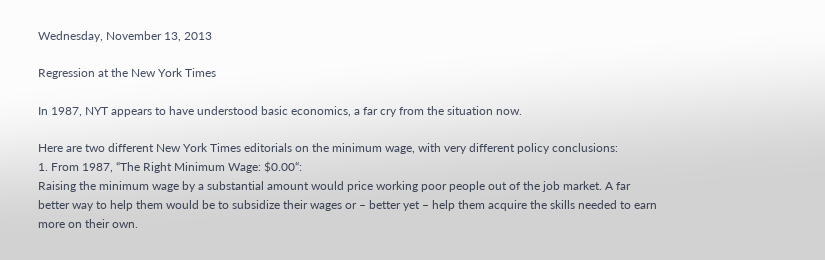Wednesday, November 13, 2013

Regression at the New York Times

In 1987, NYT appears to have understood basic economics, a far cry from the situation now.

Here are two different New York Times editorials on the minimum wage, with very different policy conclusions:
1. From 1987, “The Right Minimum Wage: $0.00“:
Raising the minimum wage by a substantial amount would price working poor people out of the job market. A far better way to help them would be to subsidize their wages or – better yet – help them acquire the skills needed to earn more on their own.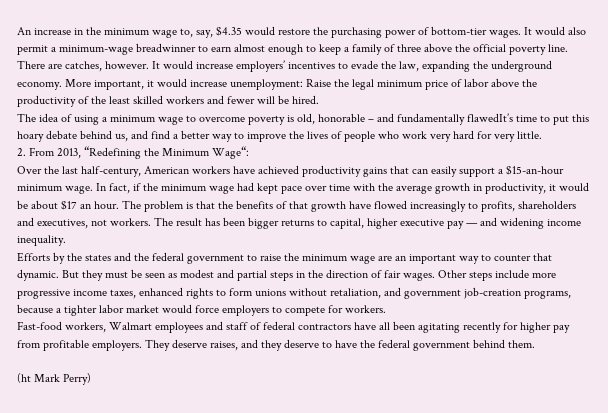An increase in the minimum wage to, say, $4.35 would restore the purchasing power of bottom-tier wages. It would also permit a minimum-wage breadwinner to earn almost enough to keep a family of three above the official poverty line. There are catches, however. It would increase employers’ incentives to evade the law, expanding the underground economy. More important, it would increase unemployment: Raise the legal minimum price of labor above the productivity of the least skilled workers and fewer will be hired.
The idea of using a minimum wage to overcome poverty is old, honorable – and fundamentally flawedIt’s time to put this hoary debate behind us, and find a better way to improve the lives of people who work very hard for very little.
2. From 2013, “Redefining the Minimum Wage“:
Over the last half-century, American workers have achieved productivity gains that can easily support a $15-an-hour minimum wage. In fact, if the minimum wage had kept pace over time with the average growth in productivity, it would be about $17 an hour. The problem is that the benefits of that growth have flowed increasingly to profits, shareholders and executives, not workers. The result has been bigger returns to capital, higher executive pay — and widening income inequality.
Efforts by the states and the federal government to raise the minimum wage are an important way to counter that dynamic. But they must be seen as modest and partial steps in the direction of fair wages. Other steps include more progressive income taxes, enhanced rights to form unions without retaliation, and government job-creation programs, because a tighter labor market would force employers to compete for workers.
Fast-food workers, Walmart employees and staff of federal contractors have all been agitating recently for higher pay from profitable employers. They deserve raises, and they deserve to have the federal government behind them.

(ht Mark Perry)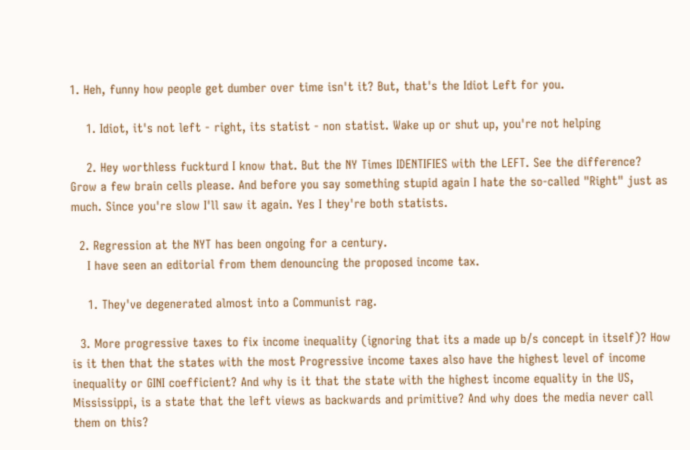1. Heh, funny how people get dumber over time isn't it? But, that's the Idiot Left for you.

    1. Idiot, it's not left - right, its statist - non statist. Wake up or shut up, you're not helping

    2. Hey worthless fuckturd I know that. But the NY Times IDENTIFIES with the LEFT. See the difference? Grow a few brain cells please. And before you say something stupid again I hate the so-called "Right" just as much. Since you're slow I'll saw it again. Yes I they're both statists.

  2. Regression at the NYT has been ongoing for a century.
    I have seen an editorial from them denouncing the proposed income tax.

    1. They've degenerated almost into a Communist rag.

  3. More progressive taxes to fix income inequality (ignoring that its a made up b/s concept in itself)? How is it then that the states with the most Progressive income taxes also have the highest level of income inequality or GINI coefficient? And why is it that the state with the highest income equality in the US, Mississippi, is a state that the left views as backwards and primitive? And why does the media never call them on this?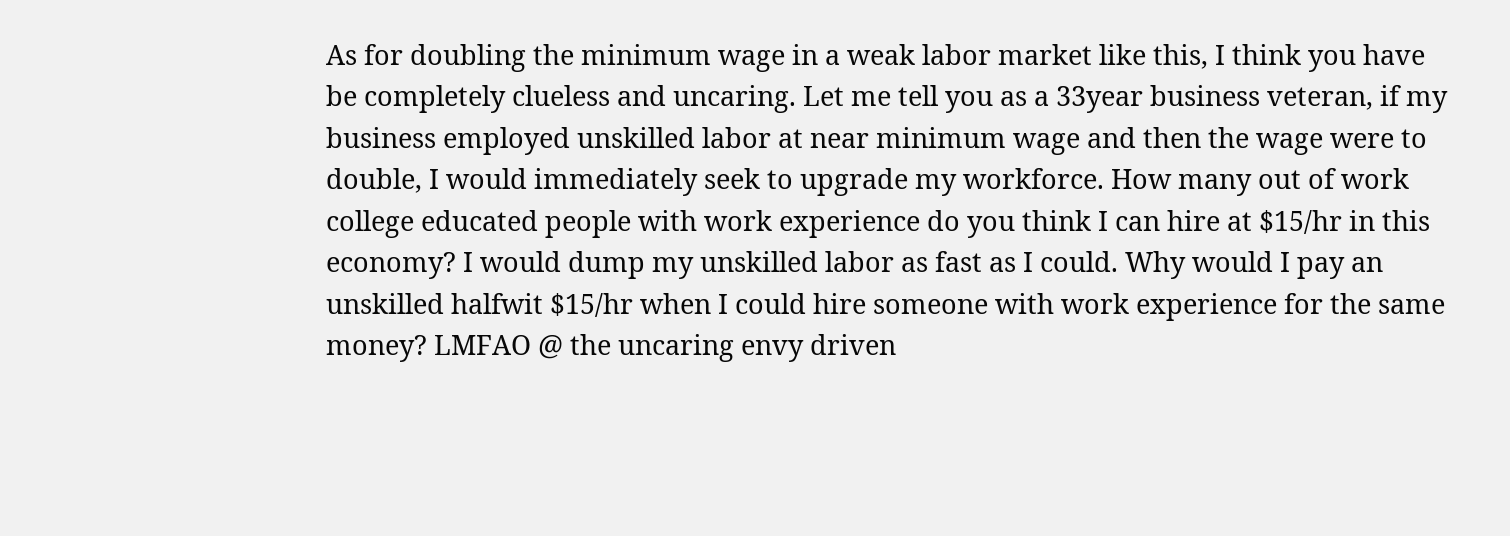As for doubling the minimum wage in a weak labor market like this, I think you have be completely clueless and uncaring. Let me tell you as a 33year business veteran, if my business employed unskilled labor at near minimum wage and then the wage were to double, I would immediately seek to upgrade my workforce. How many out of work college educated people with work experience do you think I can hire at $15/hr in this economy? I would dump my unskilled labor as fast as I could. Why would I pay an unskilled halfwit $15/hr when I could hire someone with work experience for the same money? LMFAO @ the uncaring envy driven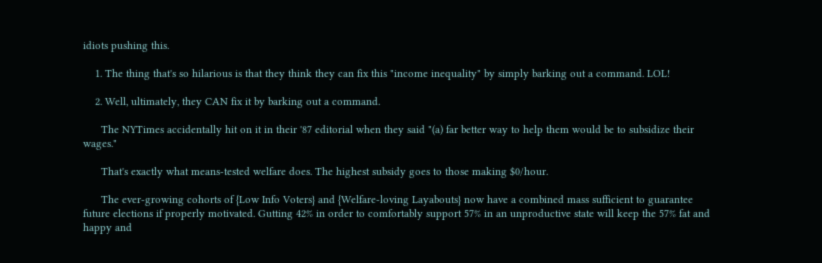idiots pushing this.

    1. The thing that's so hilarious is that they think they can fix this "income inequality" by simply barking out a command. LOL!

    2. Well, ultimately, they CAN fix it by barking out a command.

      The NYTimes accidentally hit on it in their '87 editorial when they said "(a) far better way to help them would be to subsidize their wages."

      That's exactly what means-tested welfare does. The highest subsidy goes to those making $0/hour.

      The ever-growing cohorts of {Low Info Voters} and {Welfare-loving Layabouts} now have a combined mass sufficient to guarantee future elections if properly motivated. Gutting 42% in order to comfortably support 57% in an unproductive state will keep the 57% fat and happy and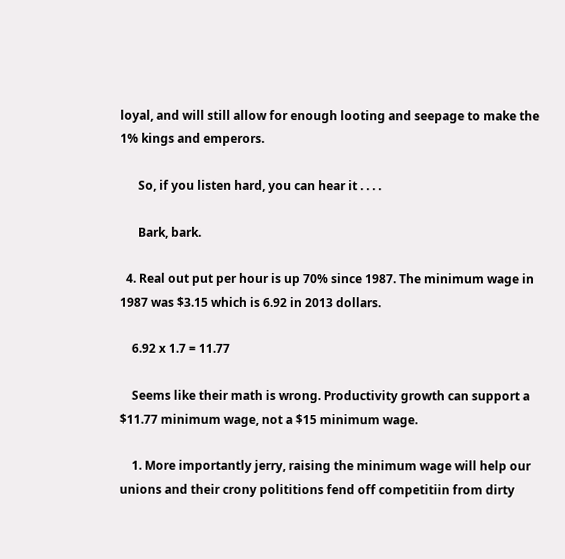loyal, and will still allow for enough looting and seepage to make the 1% kings and emperors.

      So, if you listen hard, you can hear it . . . .

      Bark, bark.

  4. Real out put per hour is up 70% since 1987. The minimum wage in 1987 was $3.15 which is 6.92 in 2013 dollars.

    6.92 x 1.7 = 11.77

    Seems like their math is wrong. Productivity growth can support a $11.77 minimum wage, not a $15 minimum wage.

    1. More importantly jerry, raising the minimum wage will help our unions and their crony polititions fend off competitiin from dirty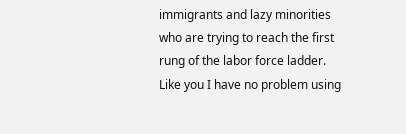immigrants and lazy minorities who are trying to reach the first rung of the labor force ladder. Like you I have no problem using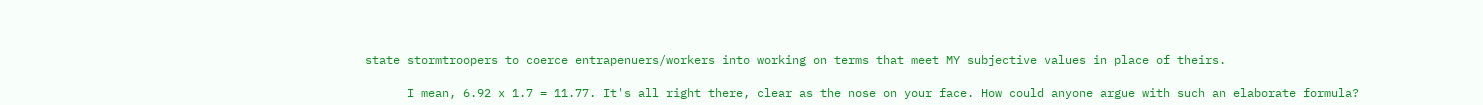state stormtroopers to coerce entrapenuers/workers into working on terms that meet MY subjective values in place of theirs.

      I mean, 6.92 x 1.7 = 11.77. It's all right there, clear as the nose on your face. How could anyone argue with such an elaborate formula?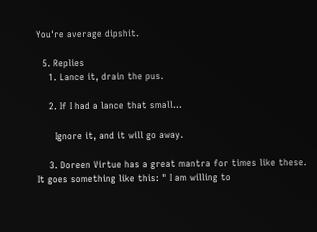You're average dipshit.

  5. Replies
    1. Lance it, drain the pus.

    2. If I had a lance that small...

      Ignore it, and it will go away.

    3. Doreen Virtue has a great mantra for times like these. It goes something like this: " I am willing to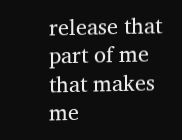release that part of me that makes me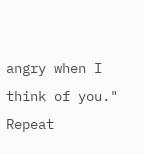angry when I think of you." Repeat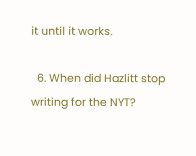it until it works.

  6. When did Hazlitt stop writing for the NYT?